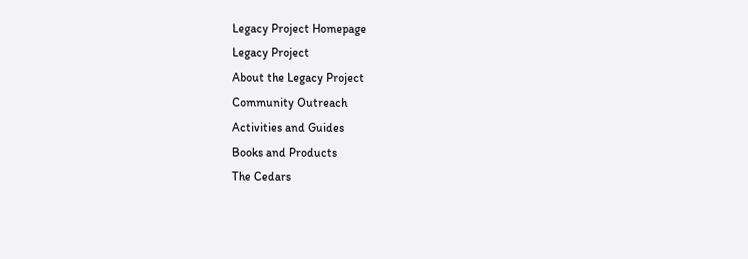Legacy Project Homepage
Legacy Project
About the Legacy Project
Community Outreach
Activities and Guides
Books and Products
The Cedars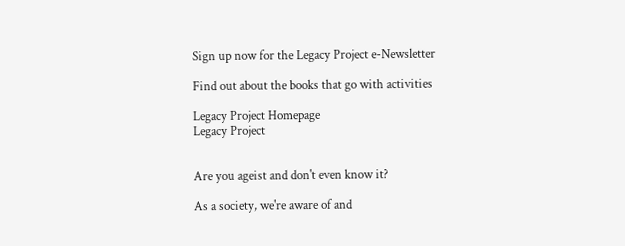Sign up now for the Legacy Project e-Newsletter

Find out about the books that go with activities

Legacy Project Homepage
Legacy Project


Are you ageist and don't even know it?

As a society, we're aware of and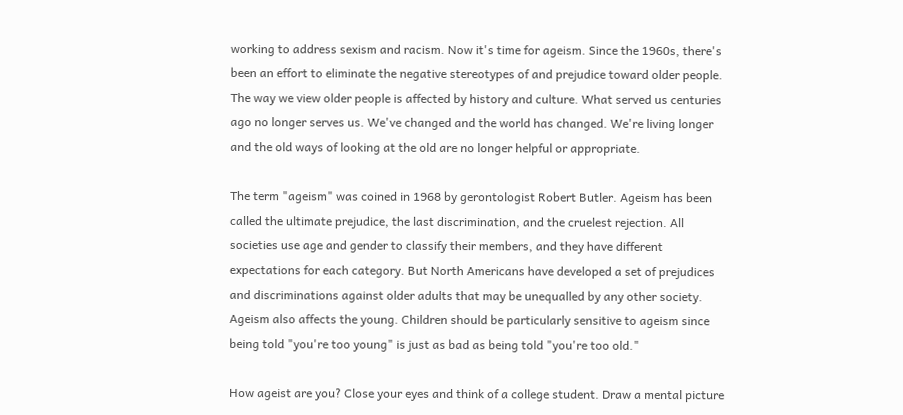working to address sexism and racism. Now it's time for ageism. Since the 1960s, there's been an effort to eliminate the negative stereotypes of and prejudice toward older people. The way we view older people is affected by history and culture. What served us centuries ago no longer serves us. We've changed and the world has changed. We're living longer and the old ways of looking at the old are no longer helpful or appropriate.

The term "ageism" was coined in 1968 by gerontologist Robert Butler. Ageism has been called the ultimate prejudice, the last discrimination, and the cruelest rejection. All societies use age and gender to classify their members, and they have different expectations for each category. But North Americans have developed a set of prejudices and discriminations against older adults that may be unequalled by any other society. Ageism also affects the young. Children should be particularly sensitive to ageism since being told "you're too young" is just as bad as being told "you're too old."

How ageist are you? Close your eyes and think of a college student. Draw a mental picture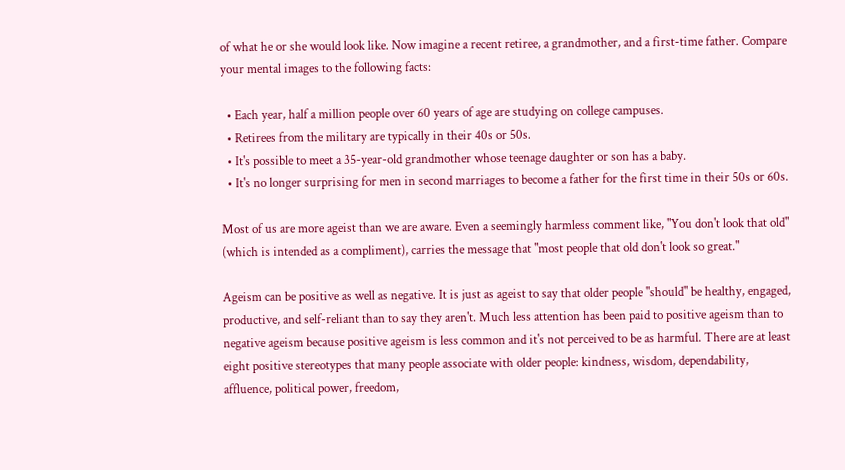of what he or she would look like. Now imagine a recent retiree, a grandmother, and a first-time father. Compare your mental images to the following facts:

  • Each year, half a million people over 60 years of age are studying on college campuses.
  • Retirees from the military are typically in their 40s or 50s.
  • It's possible to meet a 35-year-old grandmother whose teenage daughter or son has a baby.
  • It's no longer surprising for men in second marriages to become a father for the first time in their 50s or 60s.

Most of us are more ageist than we are aware. Even a seemingly harmless comment like, "You don't look that old" (which is intended as a compliment), carries the message that "most people that old don't look so great."

Ageism can be positive as well as negative. It is just as ageist to say that older people "should" be healthy, engaged, productive, and self-reliant than to say they aren't. Much less attention has been paid to positive ageism than to negative ageism because positive ageism is less common and it's not perceived to be as harmful. There are at least eight positive stereotypes that many people associate with older people: kindness, wisdom, dependability, affluence, political power, freedom,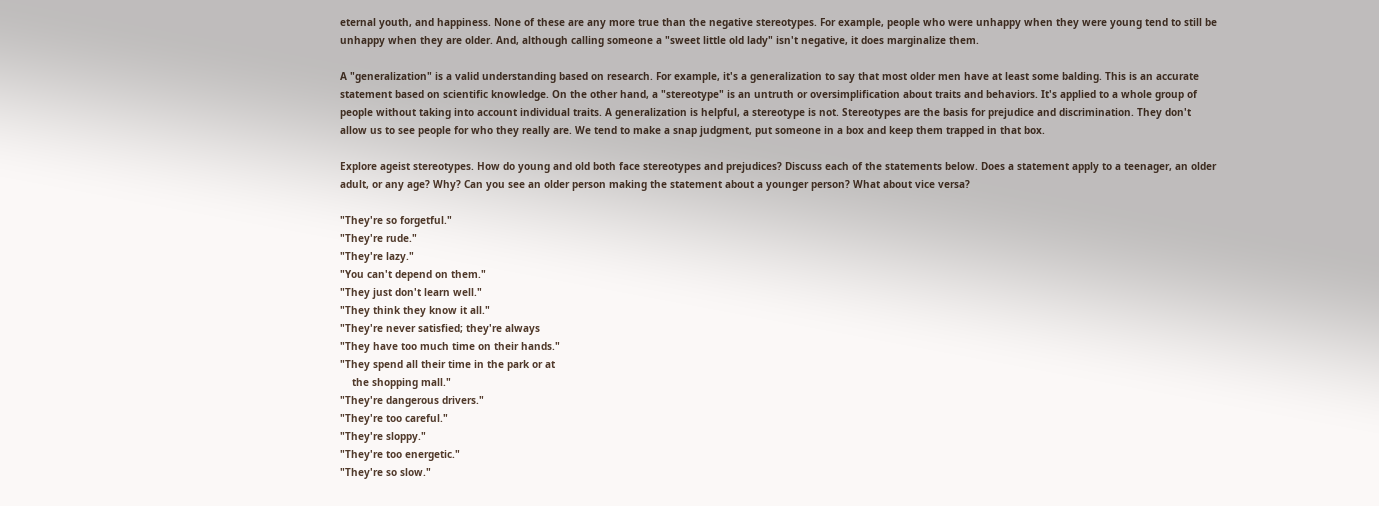eternal youth, and happiness. None of these are any more true than the negative stereotypes. For example, people who were unhappy when they were young tend to still be unhappy when they are older. And, although calling someone a "sweet little old lady" isn't negative, it does marginalize them.

A "generalization" is a valid understanding based on research. For example, it's a generalization to say that most older men have at least some balding. This is an accurate statement based on scientific knowledge. On the other hand, a "stereotype" is an untruth or oversimplification about traits and behaviors. It's applied to a whole group of people without taking into account individual traits. A generalization is helpful, a stereotype is not. Stereotypes are the basis for prejudice and discrimination. They don't allow us to see people for who they really are. We tend to make a snap judgment, put someone in a box and keep them trapped in that box.

Explore ageist stereotypes. How do young and old both face stereotypes and prejudices? Discuss each of the statements below. Does a statement apply to a teenager, an older adult, or any age? Why? Can you see an older person making the statement about a younger person? What about vice versa?

"They're so forgetful."
"They're rude."
"They're lazy."
"You can't depend on them."
"They just don't learn well."
"They think they know it all."
"They're never satisfied; they're always
"They have too much time on their hands."
"They spend all their time in the park or at
    the shopping mall."
"They're dangerous drivers."
"They're too careful."
"They're sloppy."
"They're too energetic."
"They're so slow."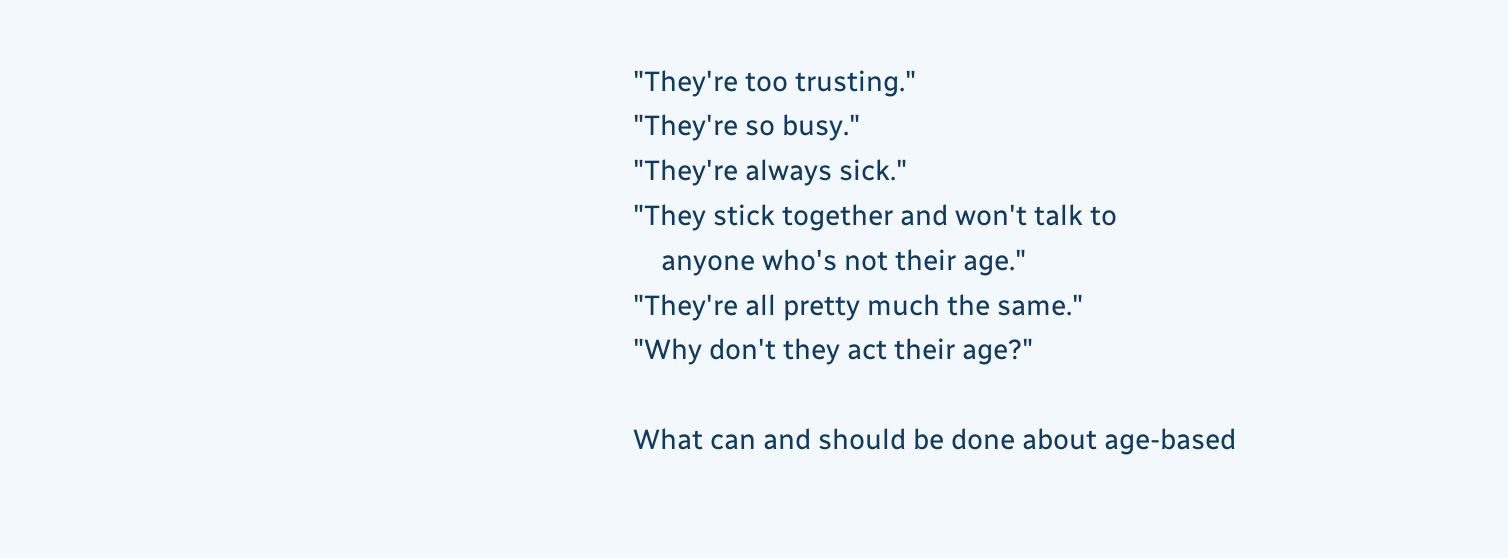"They're too trusting."
"They're so busy."
"They're always sick."
"They stick together and won't talk to
    anyone who's not their age."
"They're all pretty much the same."
"Why don't they act their age?"

What can and should be done about age-based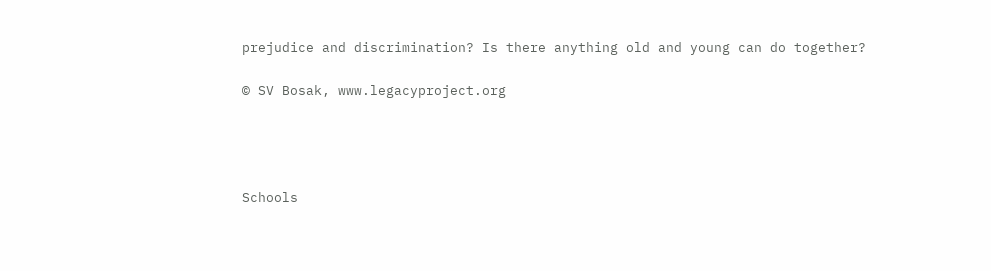prejudice and discrimination? Is there anything old and young can do together?

© SV Bosak, www.legacyproject.org




Schools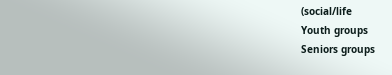(social/life
Youth groups
Seniors groups